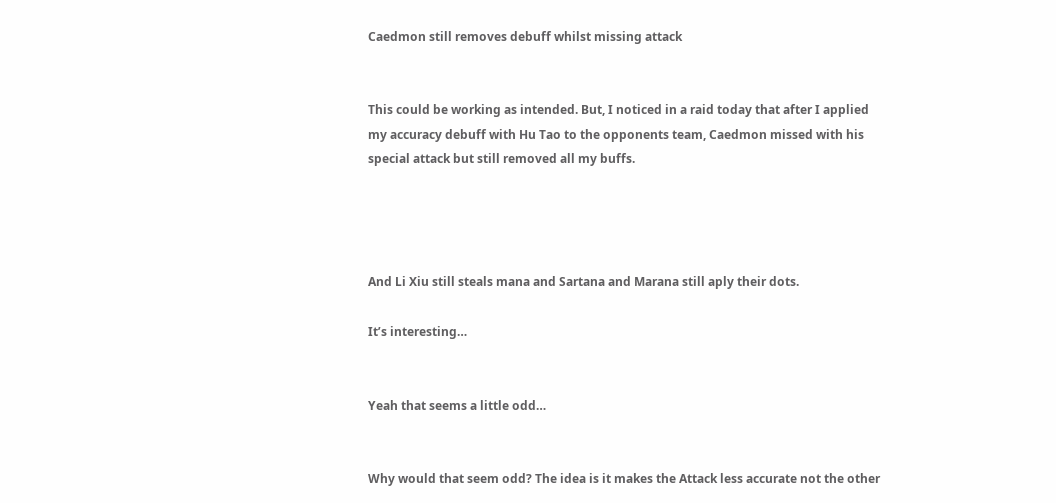Caedmon still removes debuff whilst missing attack


This could be working as intended. But, I noticed in a raid today that after I applied my accuracy debuff with Hu Tao to the opponents team, Caedmon missed with his special attack but still removed all my buffs.




And Li Xiu still steals mana and Sartana and Marana still aply their dots.

It’s interesting…


Yeah that seems a little odd…


Why would that seem odd? The idea is it makes the Attack less accurate not the other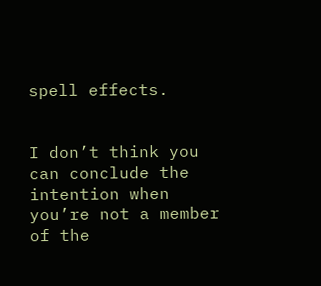spell effects.


I don’t think you can conclude the intention when you’re not a member of the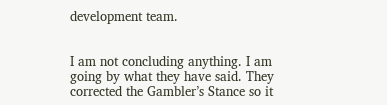development team.


I am not concluding anything. I am going by what they have said. They corrected the Gambler’s Stance so it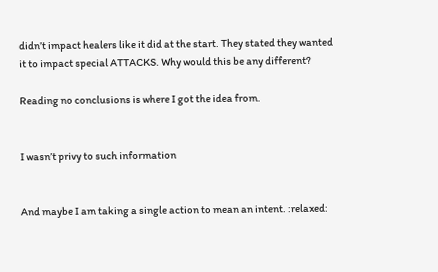didn’t impact healers like it did at the start. They stated they wanted it to impact special ATTACKS. Why would this be any different?

Reading no conclusions is where I got the idea from.


I wasn’t privy to such information


And maybe I am taking a single action to mean an intent. :relaxed: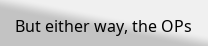But either way, the OPs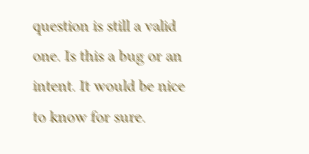question is still a valid one. Is this a bug or an intent. It would be nice to know for sure.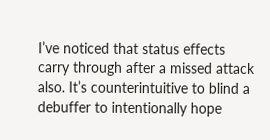I’ve noticed that status effects carry through after a missed attack also. It’s counterintuitive to blind a debuffer to intentionally hope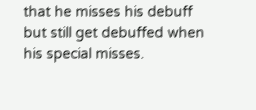that he misses his debuff but still get debuffed when his special misses.